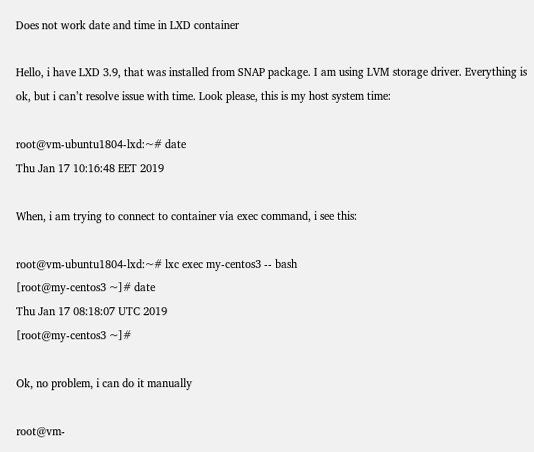Does not work date and time in LXD container

Hello, i have LXD 3.9, that was installed from SNAP package. I am using LVM storage driver. Everything is ok, but i can’t resolve issue with time. Look please, this is my host system time:

root@vm-ubuntu1804-lxd:~# date
Thu Jan 17 10:16:48 EET 2019

When, i am trying to connect to container via exec command, i see this:

root@vm-ubuntu1804-lxd:~# lxc exec my-centos3 -- bash
[root@my-centos3 ~]# date
Thu Jan 17 08:18:07 UTC 2019
[root@my-centos3 ~]#

Ok, no problem, i can do it manually

root@vm-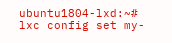ubuntu1804-lxd:~# lxc config set my-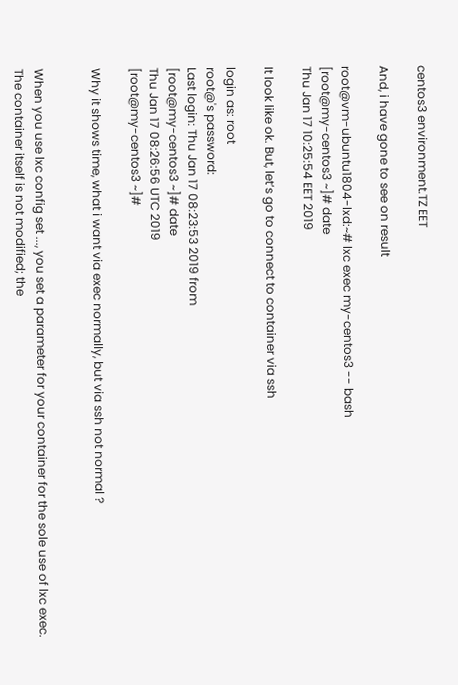centos3 environment.TZ EET

And, i have gone to see on result

root@vm-ubuntu1804-lxd:~# lxc exec my-centos3 -- bash
[root@my-centos3 ~]# date
Thu Jan 17 10:25:54 EET 2019

It look like ok. But, let’s go to connect to container via ssh

login as: root
root@'s password:
Last login: Thu Jan 17 08:23:53 2019 from
[root@my-centos3 ~]# date
Thu Jan 17 08:26:56 UTC 2019
[root@my-centos3 ~]#

Why it shows time, what i want via exec normally, but via ssh not normal ?


When you use lxc config set ..., you set a parameter for your container for the sole use of lxc exec.
The container itself is not modified; the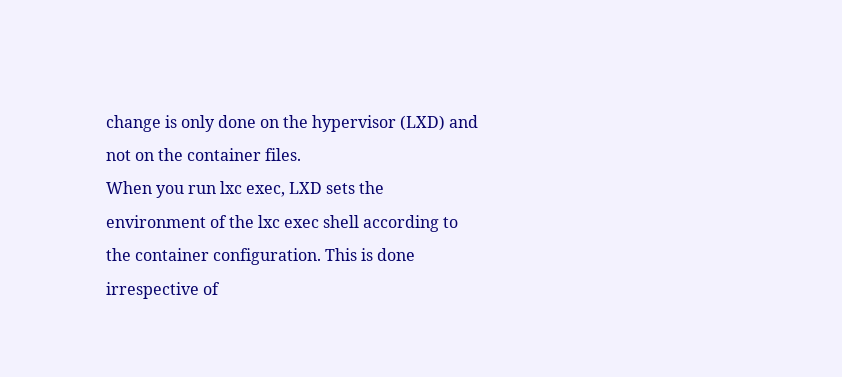change is only done on the hypervisor (LXD) and not on the container files.
When you run lxc exec, LXD sets the environment of the lxc exec shell according to the container configuration. This is done irrespective of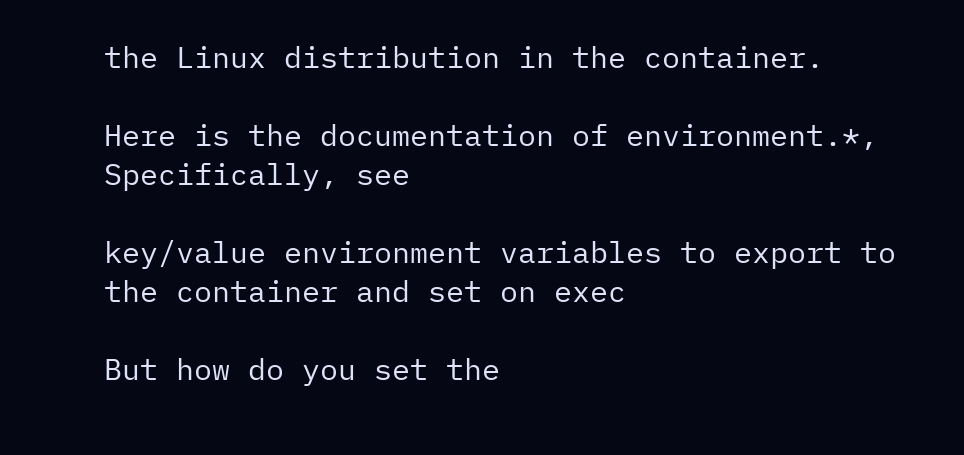the Linux distribution in the container.

Here is the documentation of environment.*,
Specifically, see

key/value environment variables to export to the container and set on exec

But how do you set the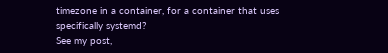timezone in a container, for a container that uses specifically systemd?
See my post,